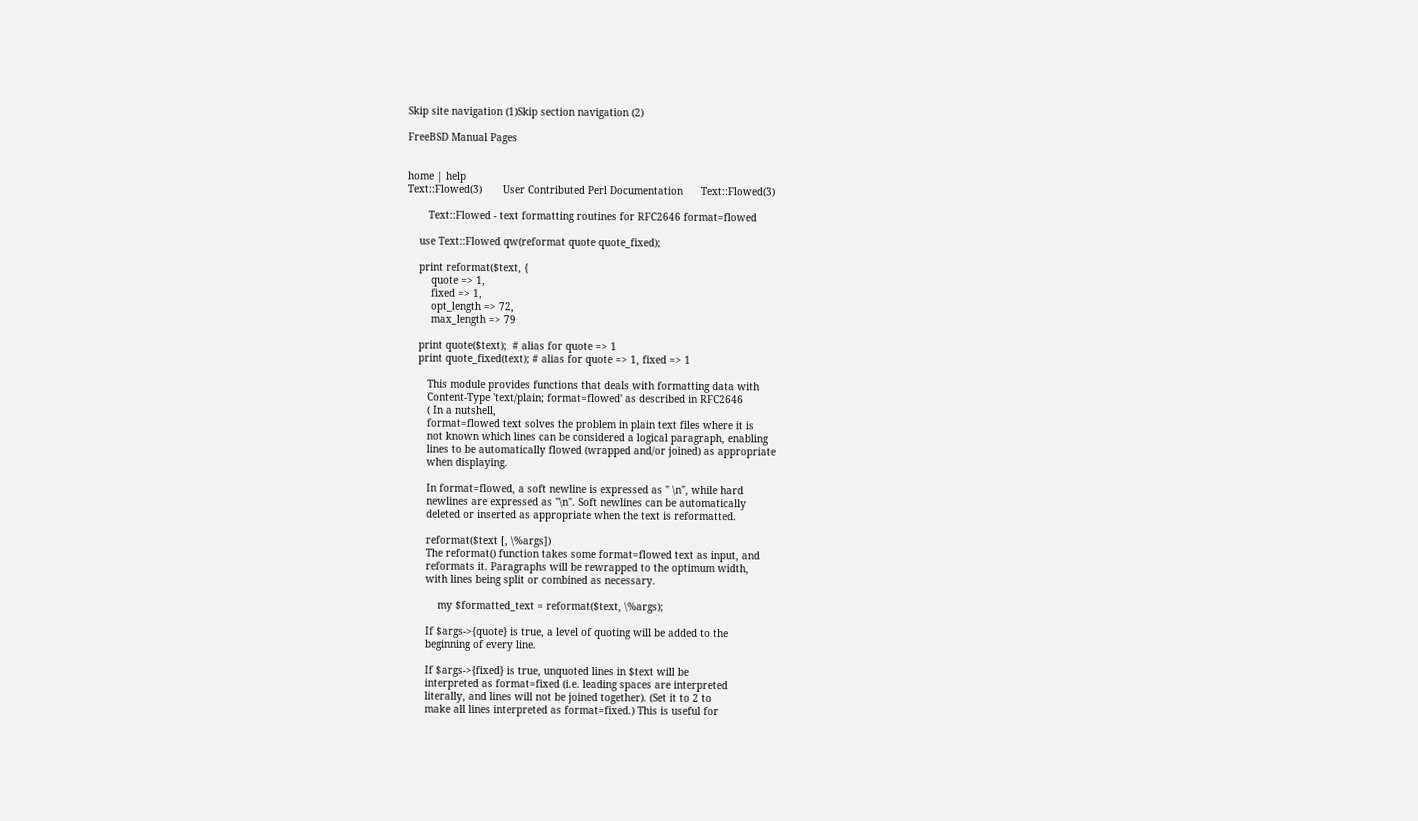Skip site navigation (1)Skip section navigation (2)

FreeBSD Manual Pages


home | help
Text::Flowed(3)       User Contributed Perl Documentation      Text::Flowed(3)

       Text::Flowed - text formatting routines for RFC2646 format=flowed

    use Text::Flowed qw(reformat quote quote_fixed);

    print reformat($text, {
        quote => 1,
        fixed => 1,
        opt_length => 72,
        max_length => 79

    print quote($text);  # alias for quote => 1
    print quote_fixed(text); # alias for quote => 1, fixed => 1

       This module provides functions that deals with formatting data with
       Content-Type 'text/plain; format=flowed' as described in RFC2646
       ( In a nutshell,
       format=flowed text solves the problem in plain text files where it is
       not known which lines can be considered a logical paragraph, enabling
       lines to be automatically flowed (wrapped and/or joined) as appropriate
       when displaying.

       In format=flowed, a soft newline is expressed as " \n", while hard
       newlines are expressed as "\n". Soft newlines can be automatically
       deleted or inserted as appropriate when the text is reformatted.

       reformat($text [, \%args])
       The reformat() function takes some format=flowed text as input, and
       reformats it. Paragraphs will be rewrapped to the optimum width,
       with lines being split or combined as necessary.

           my $formatted_text = reformat($text, \%args);

       If $args->{quote} is true, a level of quoting will be added to the
       beginning of every line.

       If $args->{fixed} is true, unquoted lines in $text will be
       interpreted as format=fixed (i.e. leading spaces are interpreted
       literally, and lines will not be joined together). (Set it to 2 to
       make all lines interpreted as format=fixed.) This is useful for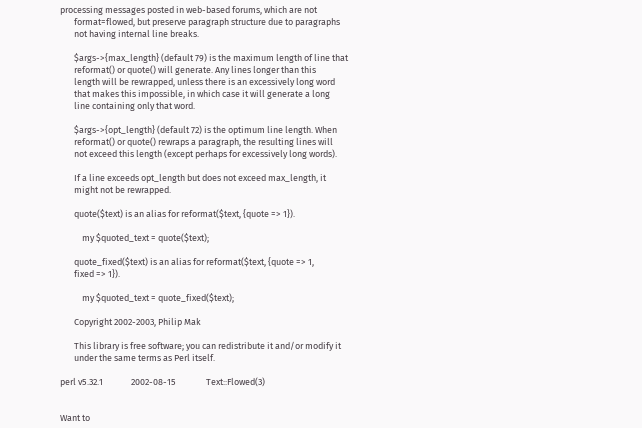processing messages posted in web-based forums, which are not
       format=flowed, but preserve paragraph structure due to paragraphs
       not having internal line breaks.

       $args->{max_length} (default 79) is the maximum length of line that
       reformat() or quote() will generate. Any lines longer than this
       length will be rewrapped, unless there is an excessively long word
       that makes this impossible, in which case it will generate a long
       line containing only that word.

       $args->{opt_length} (default 72) is the optimum line length. When
       reformat() or quote() rewraps a paragraph, the resulting lines will
       not exceed this length (except perhaps for excessively long words).

       If a line exceeds opt_length but does not exceed max_length, it
       might not be rewrapped.

       quote($text) is an alias for reformat($text, {quote => 1}).

           my $quoted_text = quote($text);

       quote_fixed($text) is an alias for reformat($text, {quote => 1,
       fixed => 1}).

           my $quoted_text = quote_fixed($text);

       Copyright 2002-2003, Philip Mak

       This library is free software; you can redistribute it and/or modify it
       under the same terms as Perl itself.

perl v5.32.1              2002-08-15               Text::Flowed(3)


Want to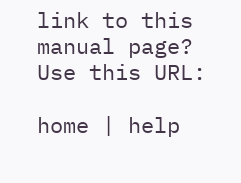link to this manual page? Use this URL:

home | help